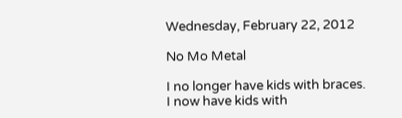Wednesday, February 22, 2012

No Mo Metal

I no longer have kids with braces. I now have kids with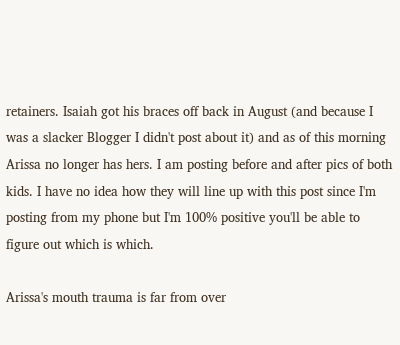retainers. Isaiah got his braces off back in August (and because I was a slacker Blogger I didn't post about it) and as of this morning Arissa no longer has hers. I am posting before and after pics of both kids. I have no idea how they will line up with this post since I'm posting from my phone but I'm 100% positive you'll be able to figure out which is which.

Arissa's mouth trauma is far from over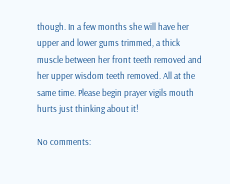though. In a few months she will have her upper and lower gums trimmed, a thick muscle between her front teeth removed and her upper wisdom teeth removed. All at the same time. Please begin prayer vigils mouth hurts just thinking about it!

No comments: